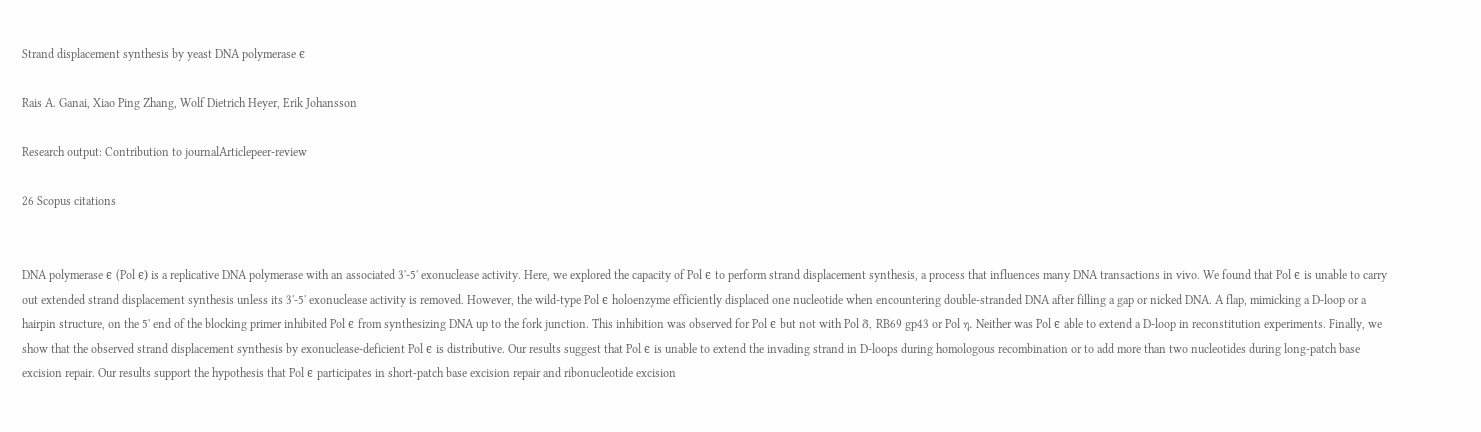Strand displacement synthesis by yeast DNA polymerase ϵ

Rais A. Ganai, Xiao Ping Zhang, Wolf Dietrich Heyer, Erik Johansson

Research output: Contribution to journalArticlepeer-review

26 Scopus citations


DNA polymerase ϵ (Pol ϵ) is a replicative DNA polymerase with an associated 3'-5' exonuclease activity. Here, we explored the capacity of Pol ϵ to perform strand displacement synthesis, a process that influences many DNA transactions in vivo. We found that Pol ϵ is unable to carry out extended strand displacement synthesis unless its 3'-5' exonuclease activity is removed. However, the wild-type Pol ϵ holoenzyme efficiently displaced one nucleotide when encountering double-stranded DNA after filling a gap or nicked DNA. A flap, mimicking a D-loop or a hairpin structure, on the 5' end of the blocking primer inhibited Pol ϵ from synthesizing DNA up to the fork junction. This inhibition was observed for Pol ϵ but not with Pol δ, RB69 gp43 or Pol η. Neither was Pol ϵ able to extend a D-loop in reconstitution experiments. Finally, we show that the observed strand displacement synthesis by exonuclease-deficient Pol ϵ is distributive. Our results suggest that Pol ϵ is unable to extend the invading strand in D-loops during homologous recombination or to add more than two nucleotides during long-patch base excision repair. Our results support the hypothesis that Pol ϵ participates in short-patch base excision repair and ribonucleotide excision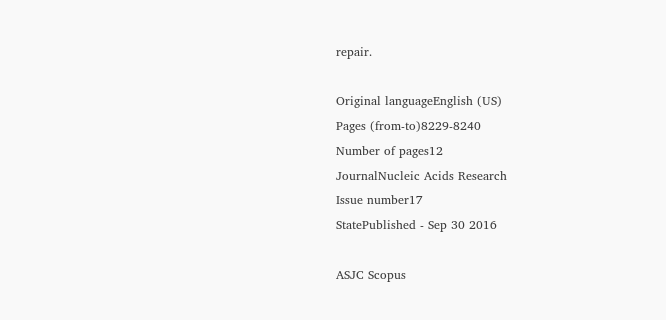repair.

Original languageEnglish (US)
Pages (from-to)8229-8240
Number of pages12
JournalNucleic Acids Research
Issue number17
StatePublished - Sep 30 2016

ASJC Scopus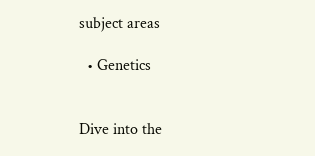subject areas

  • Genetics


Dive into the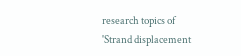research topics of 'Strand displacement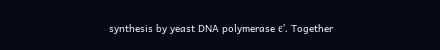synthesis by yeast DNA polymerase ϵ'. Together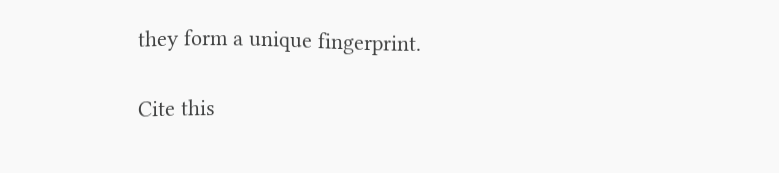they form a unique fingerprint.

Cite this